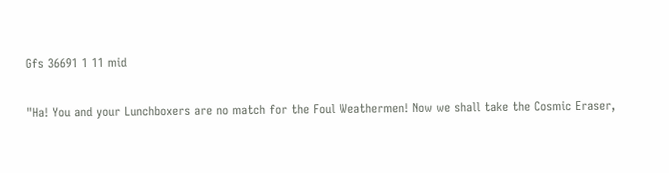Gfs 36691 1 11 mid

"Ha! You and your Lunchboxers are no match for the Foul Weathermen! Now we shall take the Cosmic Eraser,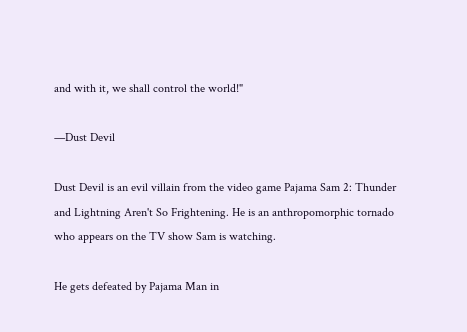and with it, we shall control the world!"

—Dust Devil

Dust Devil is an evil villain from the video game Pajama Sam 2: Thunder and Lightning Aren't So Frightening. He is an anthropomorphic tornado who appears on the TV show Sam is watching.

He gets defeated by Pajama Man in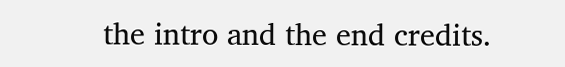the intro and the end credits.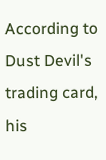According to Dust Devil's trading card, his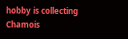hobby is collecting Chamois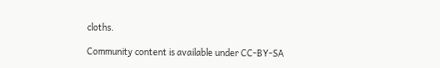cloths.

Community content is available under CC-BY-SA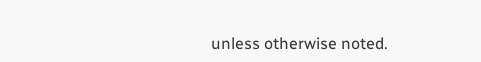unless otherwise noted.